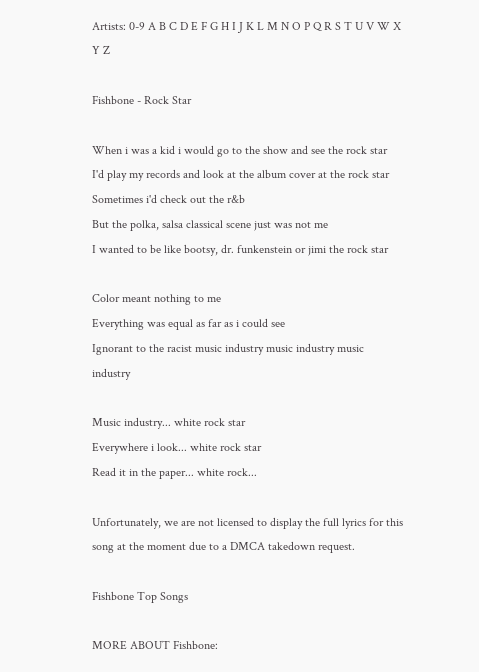Artists: 0-9 A B C D E F G H I J K L M N O P Q R S T U V W X Y Z

Fishbone - Rock Star

When i was a kid i would go to the show and see the rock star
I'd play my records and look at the album cover at the rock star
Sometimes i'd check out the r&b
But the polka, salsa classical scene just was not me
I wanted to be like bootsy, dr. funkenstein or jimi the rock star

Color meant nothing to me
Everything was equal as far as i could see
Ignorant to the racist music industry music industry music industry

Music industry... white rock star
Everywhere i look... white rock star
Read it in the paper... white rock...

Unfortunately, we are not licensed to display the full lyrics for this song at the moment due to a DMCA takedown request.

Fishbone Top Songs

MORE ABOUT Fishbone: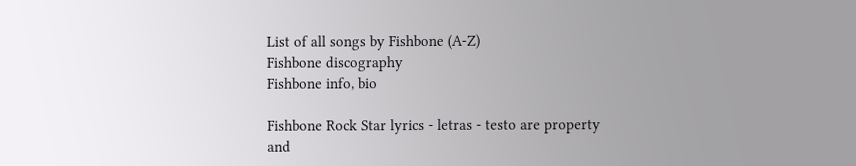List of all songs by Fishbone (A-Z)
Fishbone discography
Fishbone info, bio

Fishbone Rock Star lyrics - letras - testo are property and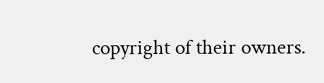copyright of their owners.